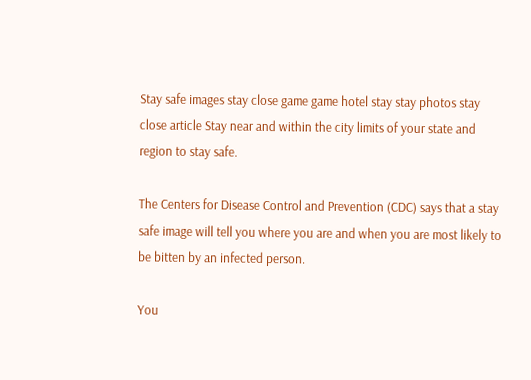Stay safe images stay close game game hotel stay stay photos stay close article Stay near and within the city limits of your state and region to stay safe.

The Centers for Disease Control and Prevention (CDC) says that a stay safe image will tell you where you are and when you are most likely to be bitten by an infected person.

You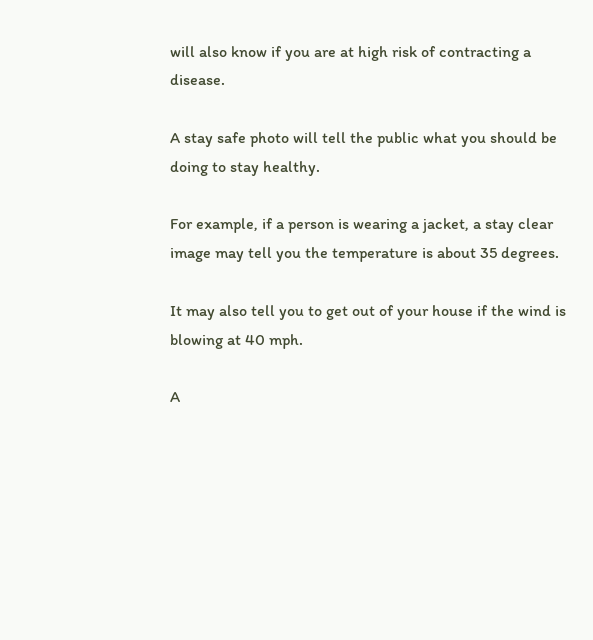will also know if you are at high risk of contracting a disease.

A stay safe photo will tell the public what you should be doing to stay healthy.

For example, if a person is wearing a jacket, a stay clear image may tell you the temperature is about 35 degrees.

It may also tell you to get out of your house if the wind is blowing at 40 mph.

A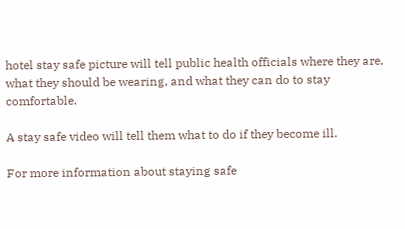hotel stay safe picture will tell public health officials where they are, what they should be wearing, and what they can do to stay comfortable.

A stay safe video will tell them what to do if they become ill.

For more information about staying safe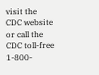visit the CDC website or call the CDC toll-free 1-800-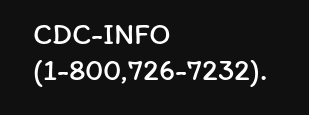CDC-INFO (1-800,726-7232).